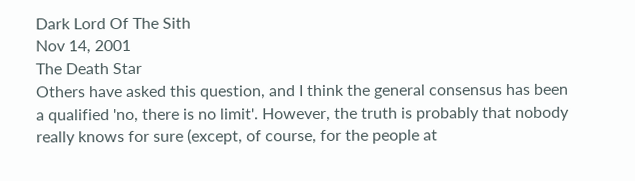Dark Lord Of The Sith
Nov 14, 2001
The Death Star
Others have asked this question, and I think the general consensus has been a qualified 'no, there is no limit'. However, the truth is probably that nobody really knows for sure (except, of course, for the people at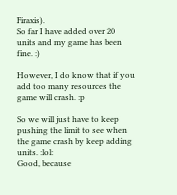Firaxis).
So far I have added over 20 units and my game has been fine. :)

However, I do know that if you add too many resources the game will crash. :p

So we will just have to keep pushing the limit to see when the game crash by keep adding units. :lol:
Good, because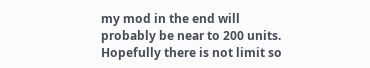my mod in the end will probably be near to 200 units. Hopefully there is not limit so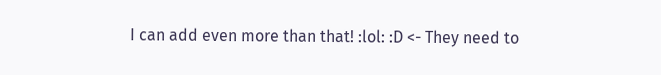I can add even more than that! :lol: :D <- They need to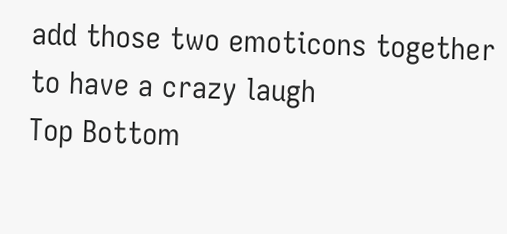add those two emoticons together to have a crazy laugh
Top Bottom